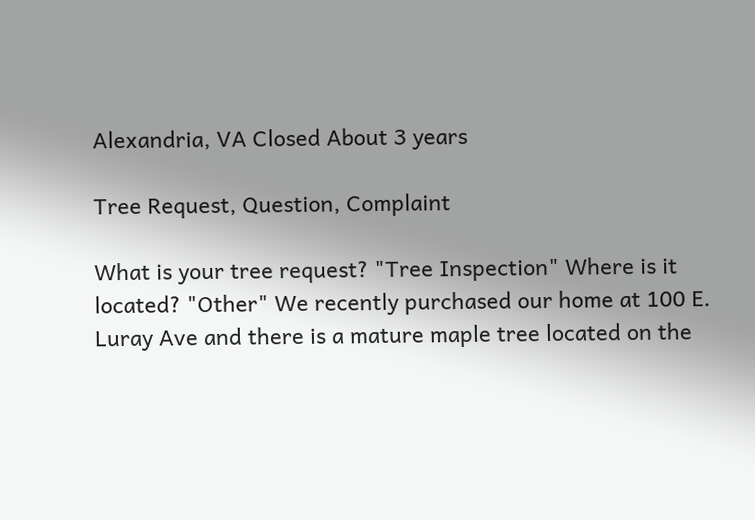Alexandria, VA Closed About 3 years

Tree Request, Question, Complaint

What is your tree request? "Tree Inspection" Where is it located? "Other" We recently purchased our home at 100 E. Luray Ave and there is a mature maple tree located on the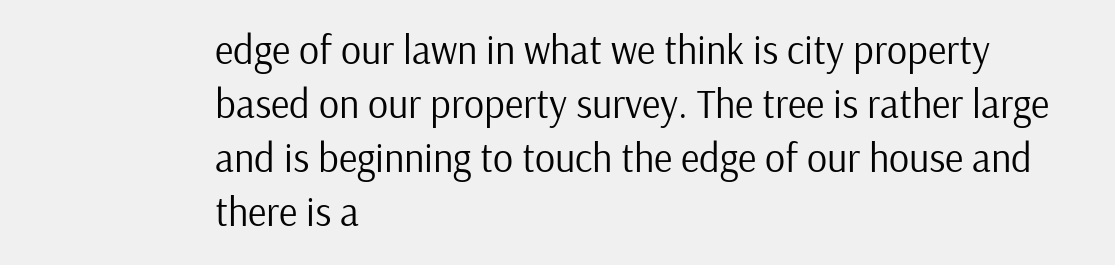edge of our lawn in what we think is city property based on our property survey. The tree is rather large and is beginning to touch the edge of our house and there is a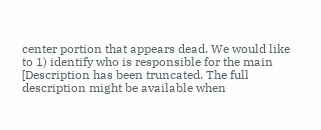center portion that appears dead. We would like to 1) identify who is responsible for the main [Description has been truncated. The full description might be available when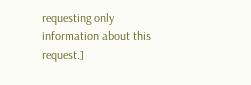requesting only information about this request.]